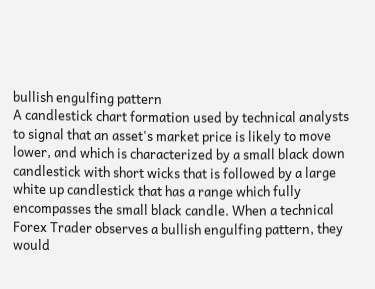bullish engulfing pattern
A candlestick chart formation used by technical analysts to signal that an asset's market price is likely to move lower, and which is characterized by a small black down candlestick with short wicks that is followed by a large white up candlestick that has a range which fully encompasses the small black candle. When a technical Forex Trader observes a bullish engulfing pattern, they would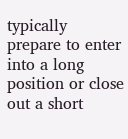typically prepare to enter into a long position or close out a short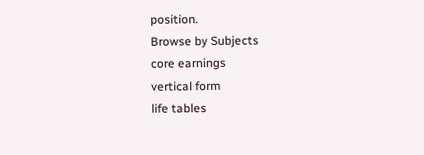position.
Browse by Subjects
core earnings
vertical form
life tables